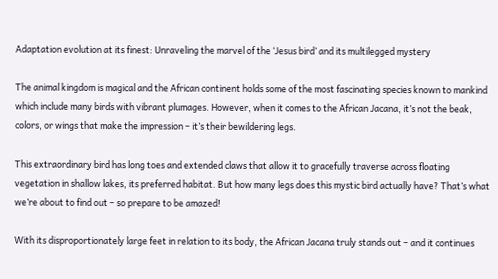Adaptation evolution at its finest: Unraveling the marvel of the ‘Jesus bird’ and its multilegged mystery

The animal kingdom is magical and the African continent holds some of the most fascinating species known to mankind which include many birds with vibrant plumages. However, when it comes to the African Jacana, it’s not the beak, colors, or wings that make the impression – it’s their bewildering legs.

This extraordinary bird has long toes and extended claws that allow it to gracefully traverse across floating vegetation in shallow lakes, its preferred habitat. But how many legs does this mystic bird actually have? That’s what we’re about to find out – so prepare to be amazed!

With its disproportionately large feet in relation to its body, the African Jacana truly stands out – and it continues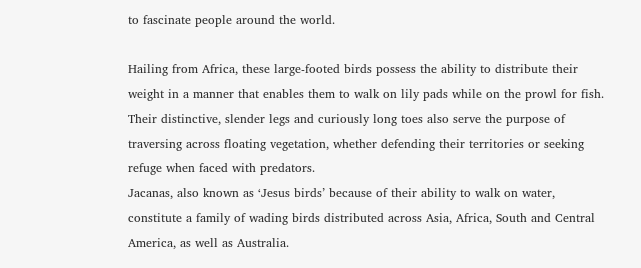to fascinate people around the world.

Hailing from Africa, these large-footed birds possess the ability to distribute their weight in a manner that enables them to walk on lily pads while on the prowl for fish. Their distinctive, slender legs and curiously long toes also serve the purpose of traversing across floating vegetation, whether defending their territories or seeking refuge when faced with predators.
Jacanas, also known as ‘Jesus birds’ because of their ability to walk on water, constitute a family of wading birds distributed across Asia, Africa, South and Central America, as well as Australia.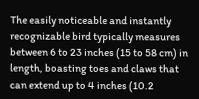The easily noticeable and instantly recognizable bird typically measures between 6 to 23 inches (15 to 58 cm) in length, boasting toes and claws that can extend up to 4 inches (10.2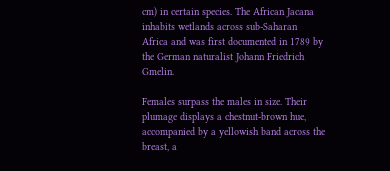cm) in certain species. The African Jacana inhabits wetlands across sub-Saharan Africa and was first documented in 1789 by the German naturalist Johann Friedrich Gmelin.

Females surpass the males in size. Their plumage displays a chestnut-brown hue, accompanied by a yellowish band across the breast, a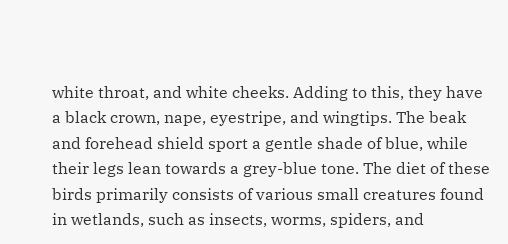white throat, and white cheeks. Adding to this, they have a black crown, nape, eyestripe, and wingtips. The beak and forehead shield sport a gentle shade of blue, while their legs lean towards a grey-blue tone. The diet of these birds primarily consists of various small creatures found in wetlands, such as insects, worms, spiders, and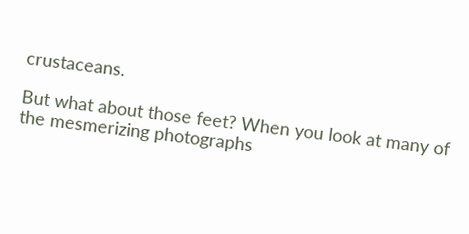crustaceans.

But what about those feet? When you look at many of the mesmerizing photographs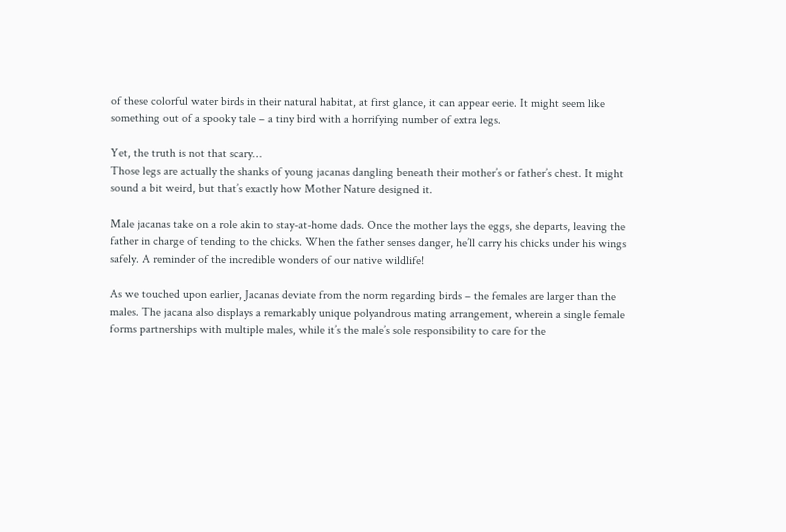of these colorful water birds in their natural habitat, at first glance, it can appear eerie. It might seem like something out of a spooky tale – a tiny bird with a horrifying number of extra legs.

Yet, the truth is not that scary…
Those legs are actually the shanks of young jacanas dangling beneath their mother’s or father’s chest. It might sound a bit weird, but that’s exactly how Mother Nature designed it.

Male jacanas take on a role akin to stay-at-home dads. Once the mother lays the eggs, she departs, leaving the father in charge of tending to the chicks. When the father senses danger, he’ll carry his chicks under his wings safely. A reminder of the incredible wonders of our native wildlife!

As we touched upon earlier, Jacanas deviate from the norm regarding birds – the females are larger than the males. The jacana also displays a remarkably unique polyandrous mating arrangement, wherein a single female forms partnerships with multiple males, while it’s the male’s sole responsibility to care for the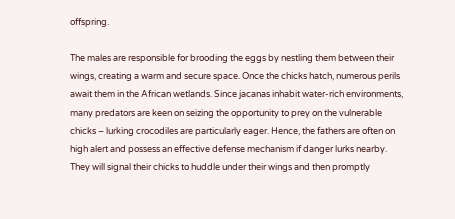offspring.

The males are responsible for brooding the eggs by nestling them between their wings, creating a warm and secure space. Once the chicks hatch, numerous perils await them in the African wetlands. Since jacanas inhabit water-rich environments, many predators are keen on seizing the opportunity to prey on the vulnerable chicks – lurking crocodiles are particularly eager. Hence, the fathers are often on high alert and possess an effective defense mechanism if danger lurks nearby.
They will signal their chicks to huddle under their wings and then promptly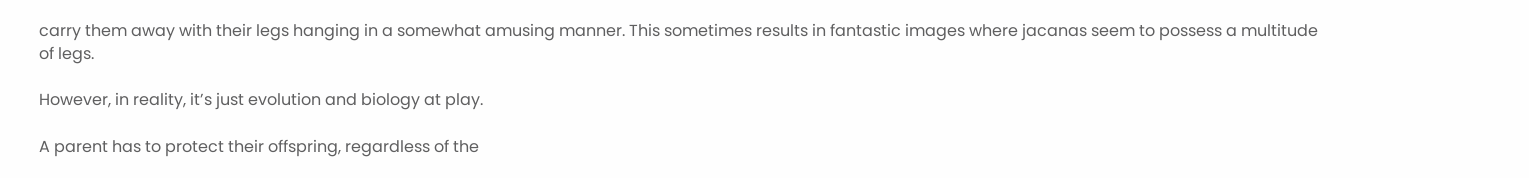carry them away with their legs hanging in a somewhat amusing manner. This sometimes results in fantastic images where jacanas seem to possess a multitude of legs.

However, in reality, it’s just evolution and biology at play.

A parent has to protect their offspring, regardless of the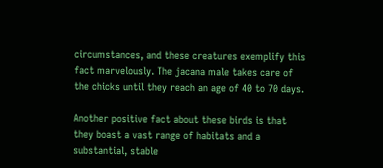circumstances, and these creatures exemplify this fact marvelously. The jacana male takes care of the chicks until they reach an age of 40 to 70 days.

Another positive fact about these birds is that they boast a vast range of habitats and a substantial, stable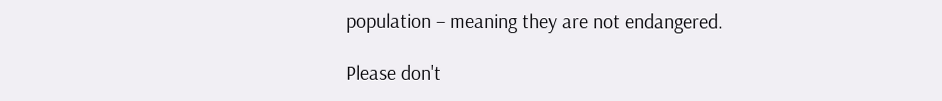population – meaning they are not endangered.

Please don't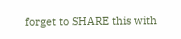forget to SHARE this with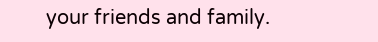your friends and family.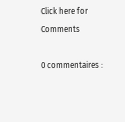Click here for Comments

0 commentaires :